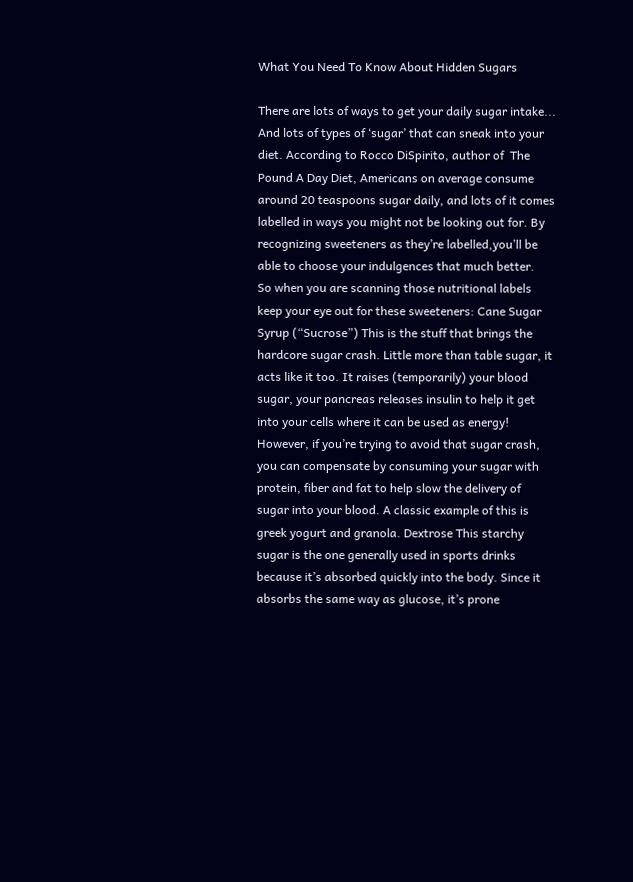What You Need To Know About Hidden Sugars

There are lots of ways to get your daily sugar intake... And lots of types of ‘sugar’ that can sneak into your diet. According to Rocco DiSpirito, author of  The Pound A Day Diet, Americans on average consume around 20 teaspoons sugar daily, and lots of it comes labelled in ways you might not be looking out for. By recognizing sweeteners as they’re labelled,you’ll be able to choose your indulgences that much better.
So when you are scanning those nutritional labels keep your eye out for these sweeteners: Cane Sugar Syrup (“Sucrose”) This is the stuff that brings the hardcore sugar crash. Little more than table sugar, it acts like it too. It raises (temporarily) your blood sugar, your pancreas releases insulin to help it get into your cells where it can be used as energy! However, if you’re trying to avoid that sugar crash, you can compensate by consuming your sugar with protein, fiber and fat to help slow the delivery of sugar into your blood. A classic example of this is greek yogurt and granola. Dextrose This starchy sugar is the one generally used in sports drinks because it’s absorbed quickly into the body. Since it absorbs the same way as glucose, it’s prone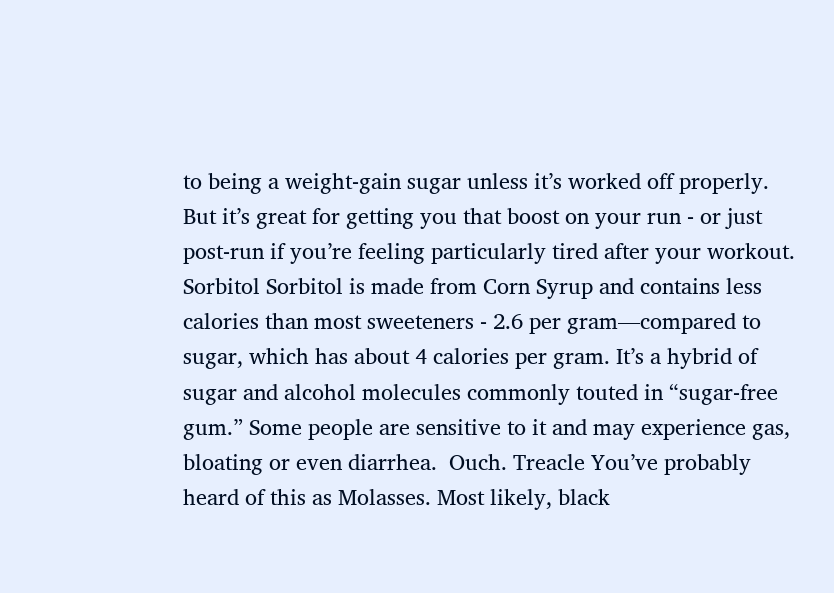to being a weight-gain sugar unless it’s worked off properly. But it’s great for getting you that boost on your run - or just post-run if you’re feeling particularly tired after your workout. Sorbitol Sorbitol is made from Corn Syrup and contains less calories than most sweeteners - 2.6 per gram—compared to sugar, which has about 4 calories per gram. It’s a hybrid of sugar and alcohol molecules commonly touted in “sugar-free gum.” Some people are sensitive to it and may experience gas, bloating or even diarrhea.  Ouch. Treacle You’ve probably heard of this as Molasses. Most likely, black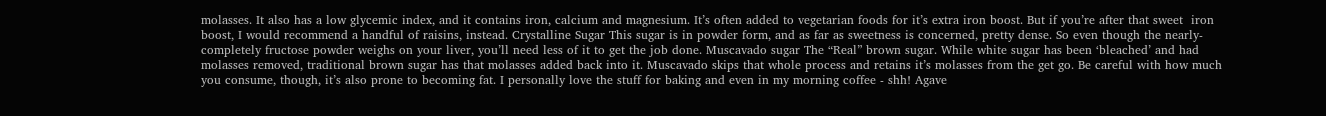molasses. It also has a low glycemic index, and it contains iron, calcium and magnesium. It’s often added to vegetarian foods for it’s extra iron boost. But if you’re after that sweet  iron boost, I would recommend a handful of raisins, instead. Crystalline Sugar This sugar is in powder form, and as far as sweetness is concerned, pretty dense. So even though the nearly-completely fructose powder weighs on your liver, you’ll need less of it to get the job done. Muscavado sugar The “Real” brown sugar. While white sugar has been ‘bleached’ and had molasses removed, traditional brown sugar has that molasses added back into it. Muscavado skips that whole process and retains it’s molasses from the get go. Be careful with how much you consume, though, it’s also prone to becoming fat. I personally love the stuff for baking and even in my morning coffee - shh! Agave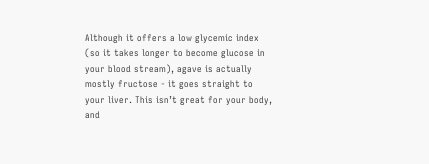Although it offers a low glycemic index (so it takes longer to become glucose in your blood stream), agave is actually mostly fructose - it goes straight to your liver. This isn’t great for your body, and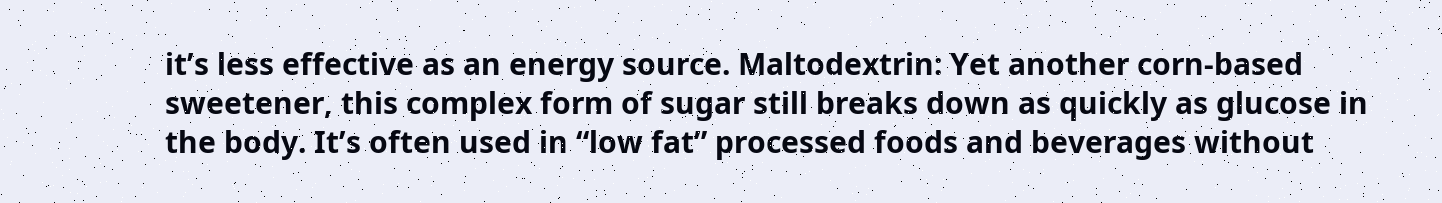it’s less effective as an energy source. Maltodextrin: Yet another corn-based sweetener, this complex form of sugar still breaks down as quickly as glucose in the body. It’s often used in “low fat” processed foods and beverages without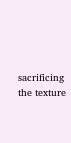sacrificing the texture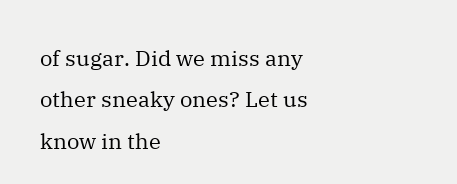of sugar. Did we miss any other sneaky ones? Let us know in the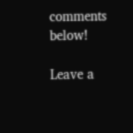comments below!

Leave a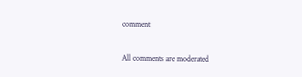comment

All comments are moderated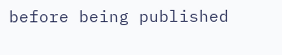before being published